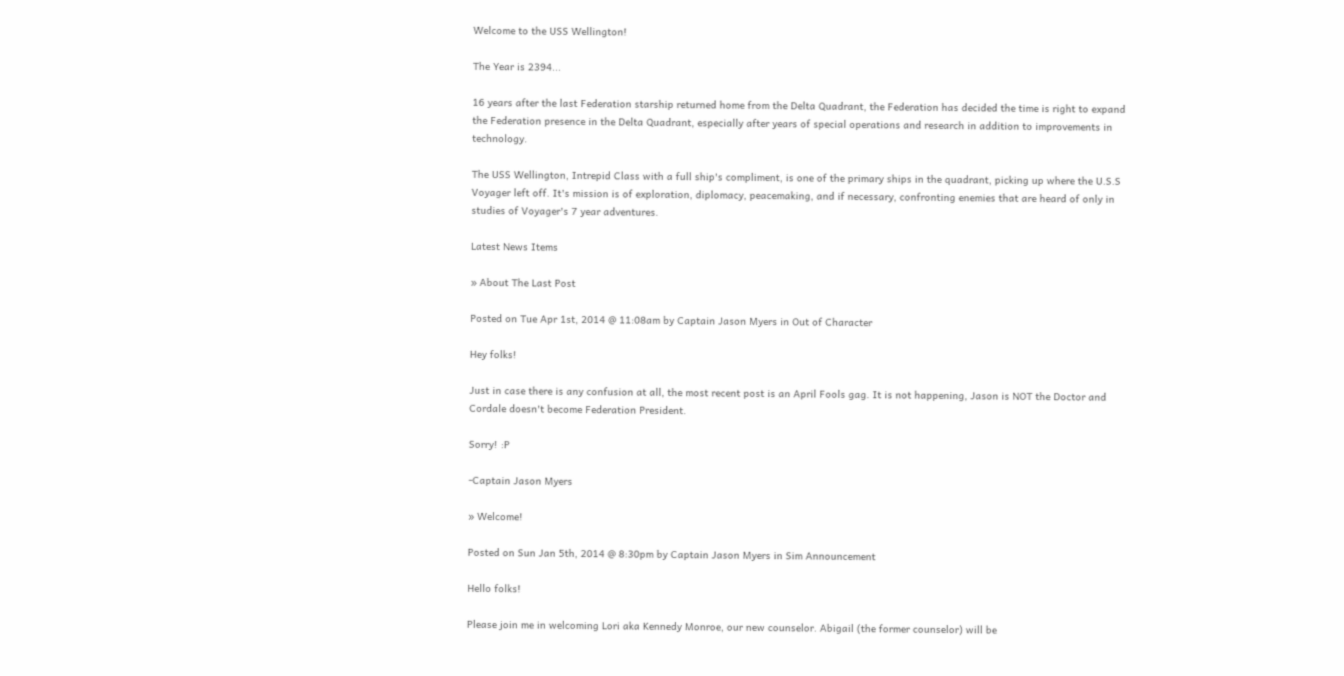Welcome to the USS Wellington!

The Year is 2394...

16 years after the last Federation starship returned home from the Delta Quadrant, the Federation has decided the time is right to expand the Federation presence in the Delta Quadrant, especially after years of special operations and research in addition to improvements in technology.

The USS Wellington, Intrepid Class with a full ship's compliment, is one of the primary ships in the quadrant, picking up where the U.S.S Voyager left off. It's mission is of exploration, diplomacy, peacemaking, and if necessary, confronting enemies that are heard of only in studies of Voyager's 7 year adventures.

Latest News Items

» About The Last Post

Posted on Tue Apr 1st, 2014 @ 11:08am by Captain Jason Myers in Out of Character

Hey folks!

Just in case there is any confusion at all, the most recent post is an April Fools gag. It is not happening, Jason is NOT the Doctor and Cordale doesn't become Federation President.

Sorry! :P

-Captain Jason Myers

» Welcome!

Posted on Sun Jan 5th, 2014 @ 8:30pm by Captain Jason Myers in Sim Announcement

Hello folks!

Please join me in welcoming Lori aka Kennedy Monroe, our new counselor. Abigail (the former counselor) will be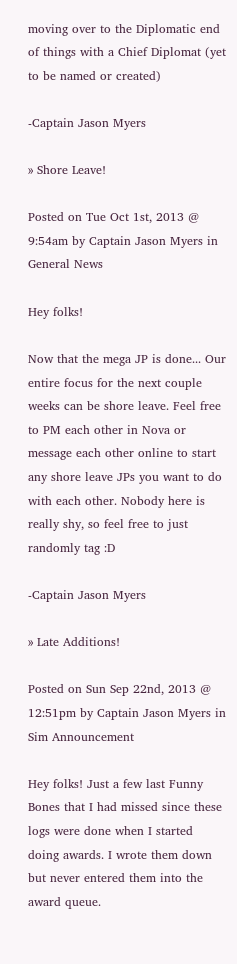moving over to the Diplomatic end of things with a Chief Diplomat (yet to be named or created)

-Captain Jason Myers

» Shore Leave!

Posted on Tue Oct 1st, 2013 @ 9:54am by Captain Jason Myers in General News

Hey folks!

Now that the mega JP is done... Our entire focus for the next couple weeks can be shore leave. Feel free to PM each other in Nova or message each other online to start any shore leave JPs you want to do with each other. Nobody here is really shy, so feel free to just randomly tag :D

-Captain Jason Myers

» Late Additions!

Posted on Sun Sep 22nd, 2013 @ 12:51pm by Captain Jason Myers in Sim Announcement

Hey folks! Just a few last Funny Bones that I had missed since these logs were done when I started doing awards. I wrote them down but never entered them into the award queue.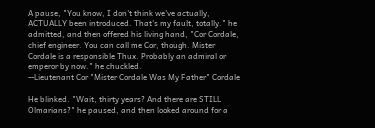A pause, "You know, I don't think we've actually, ACTUALLY been introduced. That's my fault, totally." he admitted, and then offered his living hand, "Cor Cordale, chief engineer. You can call me Cor, though. Mister Cordale is a responsible Thux. Probably an admiral or emperor by now." he chuckled.
--Lieutenant Cor "Mister Cordale Was My Father" Cordale

He blinked. "Wait, thirty years? And there are STILL Olmarians?" he paused, and then looked around for a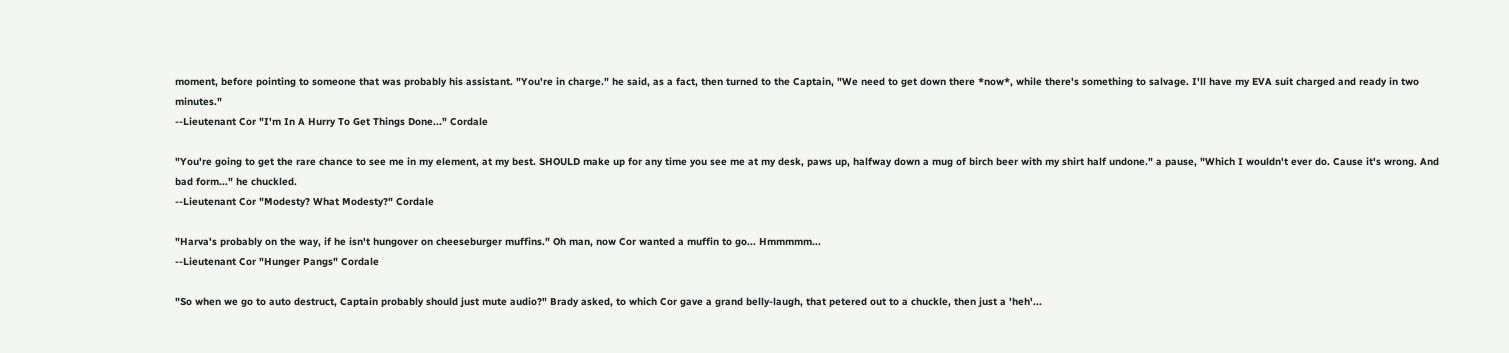moment, before pointing to someone that was probably his assistant. "You're in charge." he said, as a fact, then turned to the Captain, "We need to get down there *now*, while there's something to salvage. I'll have my EVA suit charged and ready in two minutes."
--Lieutenant Cor "I'm In A Hurry To Get Things Done..." Cordale

"You're going to get the rare chance to see me in my element, at my best. SHOULD make up for any time you see me at my desk, paws up, halfway down a mug of birch beer with my shirt half undone." a pause, "Which I wouldn't ever do. Cause it's wrong. And bad form..." he chuckled.
--Lieutenant Cor "Modesty? What Modesty?" Cordale

"Harva's probably on the way, if he isn't hungover on cheeseburger muffins." Oh man, now Cor wanted a muffin to go... Hmmmmm...
--Lieutenant Cor "Hunger Pangs" Cordale

"So when we go to auto destruct, Captain probably should just mute audio?" Brady asked, to which Cor gave a grand belly-laugh, that petered out to a chuckle, then just a 'heh'...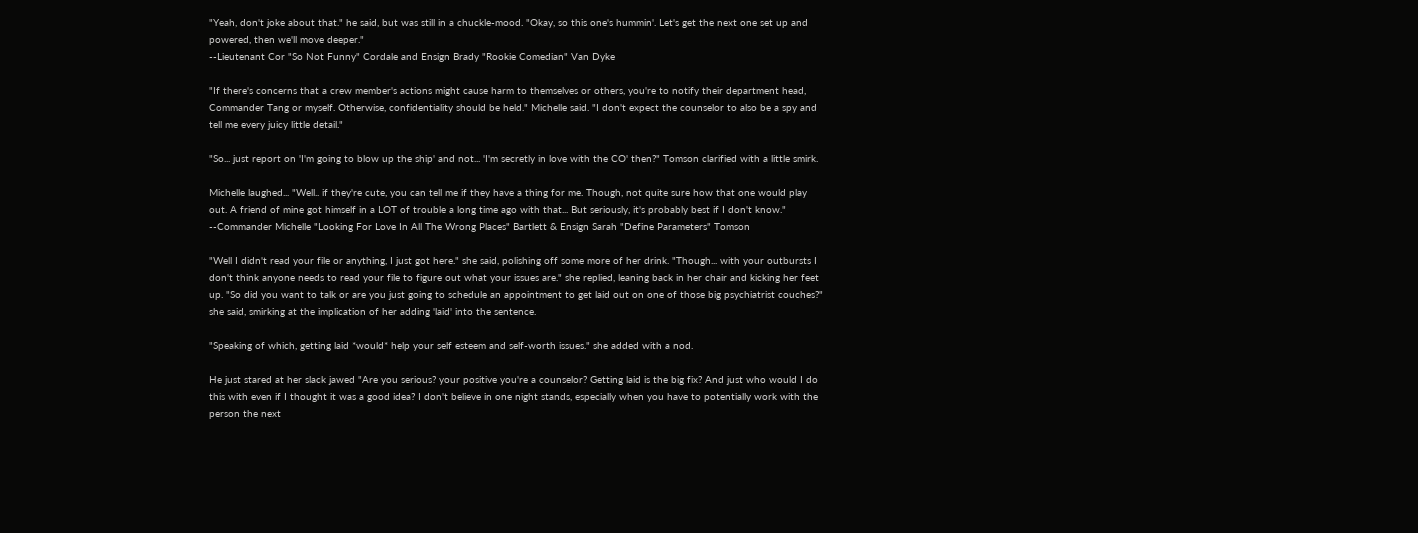"Yeah, don't joke about that." he said, but was still in a chuckle-mood. "Okay, so this one's hummin'. Let's get the next one set up and powered, then we'll move deeper."
--Lieutenant Cor "So Not Funny" Cordale and Ensign Brady "Rookie Comedian" Van Dyke

"If there's concerns that a crew member's actions might cause harm to themselves or others, you're to notify their department head, Commander Tang or myself. Otherwise, confidentiality should be held." Michelle said. "I don't expect the counselor to also be a spy and tell me every juicy little detail."

"So... just report on 'I'm going to blow up the ship' and not... 'I'm secretly in love with the CO' then?" Tomson clarified with a little smirk.

Michelle laughed... "Well.. if they're cute, you can tell me if they have a thing for me. Though, not quite sure how that one would play out. A friend of mine got himself in a LOT of trouble a long time ago with that... But seriously, it's probably best if I don't know."
--Commander Michelle "Looking For Love In All The Wrong Places" Bartlett & Ensign Sarah "Define Parameters" Tomson

"Well I didn't read your file or anything, I just got here." she said, polishing off some more of her drink. "Though... with your outbursts I don't think anyone needs to read your file to figure out what your issues are." she replied, leaning back in her chair and kicking her feet up. "So did you want to talk or are you just going to schedule an appointment to get laid out on one of those big psychiatrist couches?" she said, smirking at the implication of her adding 'laid' into the sentence.

"Speaking of which, getting laid *would* help your self esteem and self-worth issues." she added with a nod.

He just stared at her slack jawed "Are you serious? your positive you're a counselor? Getting laid is the big fix? And just who would I do this with even if I thought it was a good idea? I don't believe in one night stands, especially when you have to potentially work with the person the next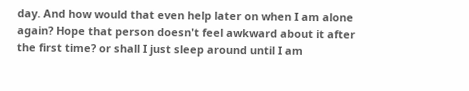day. And how would that even help later on when I am alone again? Hope that person doesn't feel awkward about it after the first time? or shall I just sleep around until I am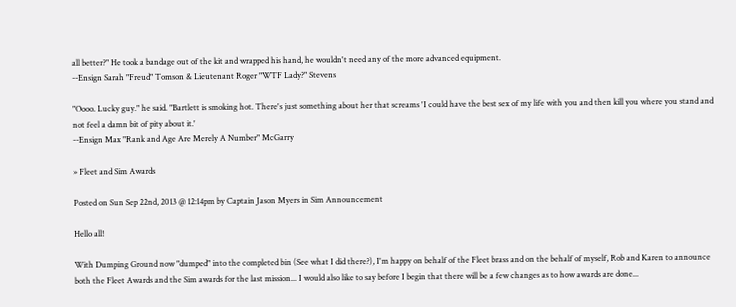all better?" He took a bandage out of the kit and wrapped his hand, he wouldn't need any of the more advanced equipment.
--Ensign Sarah "Freud" Tomson & Lieutenant Roger "WTF Lady?" Stevens

"Oooo. Lucky guy." he said. "Bartlett is smoking hot. There's just something about her that screams 'I could have the best sex of my life with you and then kill you where you stand and not feel a damn bit of pity about it.'
--Ensign Max "Rank and Age Are Merely A Number" McGarry

» Fleet and Sim Awards

Posted on Sun Sep 22nd, 2013 @ 12:14pm by Captain Jason Myers in Sim Announcement

Hello all!

With Dumping Ground now "dumped" into the completed bin (See what I did there?), I'm happy on behalf of the Fleet brass and on the behalf of myself, Rob and Karen to announce both the Fleet Awards and the Sim awards for the last mission... I would also like to say before I begin that there will be a few changes as to how awards are done...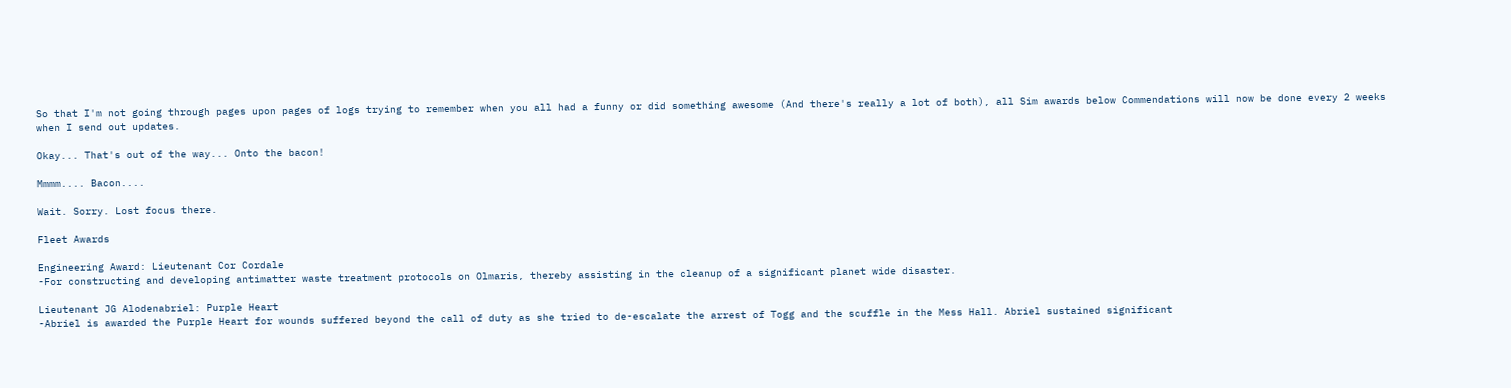So that I'm not going through pages upon pages of logs trying to remember when you all had a funny or did something awesome (And there's really a lot of both), all Sim awards below Commendations will now be done every 2 weeks when I send out updates.

Okay... That's out of the way... Onto the bacon!

Mmmm.... Bacon....

Wait. Sorry. Lost focus there.

Fleet Awards

Engineering Award: Lieutenant Cor Cordale
-For constructing and developing antimatter waste treatment protocols on Olmaris, thereby assisting in the cleanup of a significant planet wide disaster.

Lieutenant JG Alodenabriel: Purple Heart
-Abriel is awarded the Purple Heart for wounds suffered beyond the call of duty as she tried to de-escalate the arrest of Togg and the scuffle in the Mess Hall. Abriel sustained significant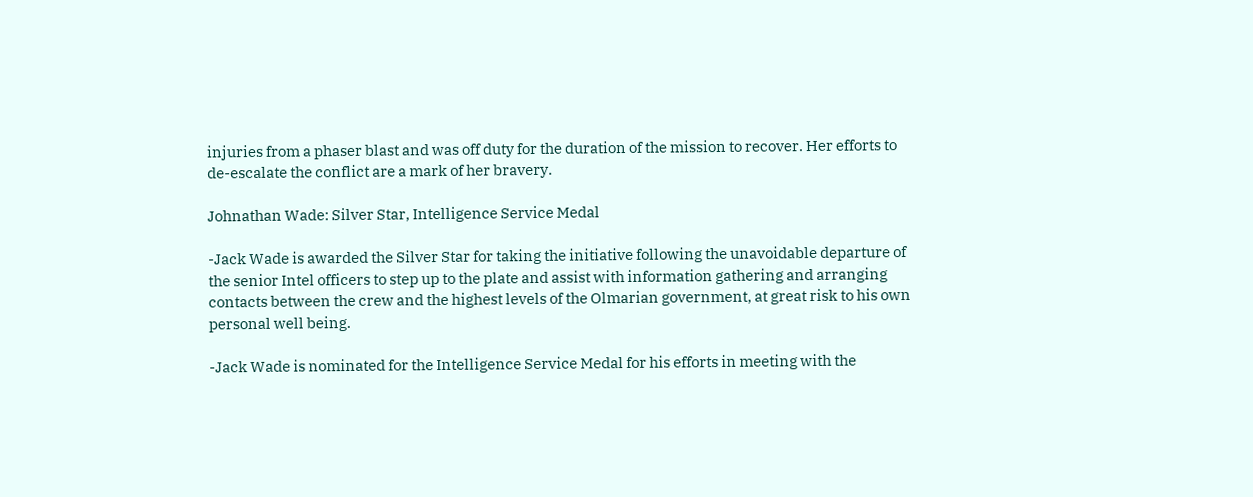injuries from a phaser blast and was off duty for the duration of the mission to recover. Her efforts to de-escalate the conflict are a mark of her bravery.

Johnathan Wade: Silver Star, Intelligence Service Medal

-Jack Wade is awarded the Silver Star for taking the initiative following the unavoidable departure of the senior Intel officers to step up to the plate and assist with information gathering and arranging contacts between the crew and the highest levels of the Olmarian government, at great risk to his own personal well being.

-Jack Wade is nominated for the Intelligence Service Medal for his efforts in meeting with the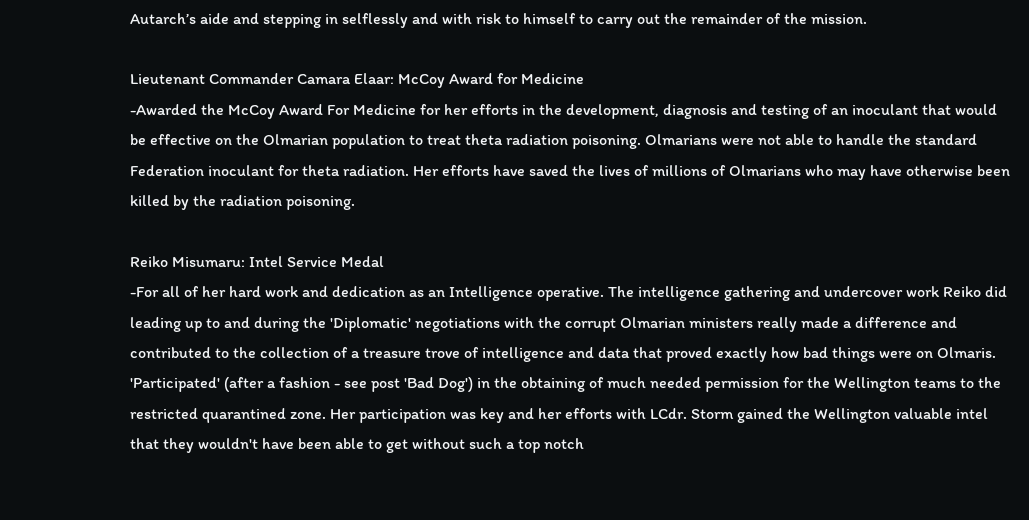Autarch’s aide and stepping in selflessly and with risk to himself to carry out the remainder of the mission.

Lieutenant Commander Camara Elaar: McCoy Award for Medicine
-Awarded the McCoy Award For Medicine for her efforts in the development, diagnosis and testing of an inoculant that would be effective on the Olmarian population to treat theta radiation poisoning. Olmarians were not able to handle the standard Federation inoculant for theta radiation. Her efforts have saved the lives of millions of Olmarians who may have otherwise been killed by the radiation poisoning.

Reiko Misumaru: Intel Service Medal
-For all of her hard work and dedication as an Intelligence operative. The intelligence gathering and undercover work Reiko did leading up to and during the 'Diplomatic' negotiations with the corrupt Olmarian ministers really made a difference and contributed to the collection of a treasure trove of intelligence and data that proved exactly how bad things were on Olmaris. 'Participated' (after a fashion - see post 'Bad Dog') in the obtaining of much needed permission for the Wellington teams to the restricted quarantined zone. Her participation was key and her efforts with LCdr. Storm gained the Wellington valuable intel that they wouldn't have been able to get without such a top notch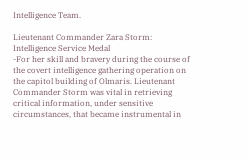Intelligence Team.

Lieutenant Commander Zara Storm: Intelligence Service Medal
-For her skill and bravery during the course of the covert intelligence gathering operation on the capitol building of Olmaris. Lieutenant Commander Storm was vital in retrieving critical information, under sensitive circumstances, that became instrumental in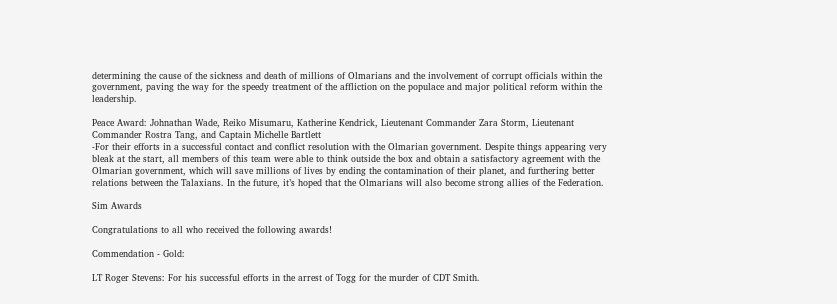determining the cause of the sickness and death of millions of Olmarians and the involvement of corrupt officials within the government, paving the way for the speedy treatment of the affliction on the populace and major political reform within the leadership.

Peace Award: Johnathan Wade, Reiko Misumaru, Katherine Kendrick, Lieutenant Commander Zara Storm, Lieutenant Commander Rostra Tang, and Captain Michelle Bartlett
-For their efforts in a successful contact and conflict resolution with the Olmarian government. Despite things appearing very bleak at the start, all members of this team were able to think outside the box and obtain a satisfactory agreement with the Olmarian government, which will save millions of lives by ending the contamination of their planet, and furthering better relations between the Talaxians. In the future, it’s hoped that the Olmarians will also become strong allies of the Federation.

Sim Awards

Congratulations to all who received the following awards!

Commendation - Gold:

LT Roger Stevens: For his successful efforts in the arrest of Togg for the murder of CDT Smith.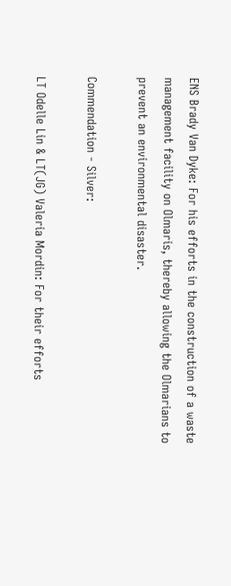ENS Brady Van Dyke: For his efforts in the construction of a waste management facility on Olmaris, thereby allowing the Olmarians to prevent an environmental disaster.

Commendation - Silver:

LT Odelle Lin & LT(JG) Valeria Mordin: For their efforts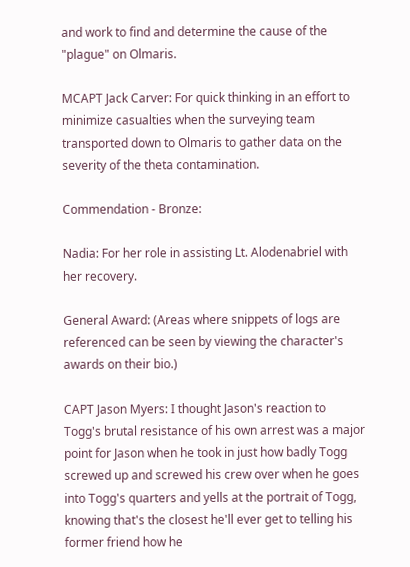and work to find and determine the cause of the "plague" on Olmaris.

MCAPT Jack Carver: For quick thinking in an effort to minimize casualties when the surveying team transported down to Olmaris to gather data on the severity of the theta contamination.

Commendation - Bronze:

Nadia: For her role in assisting Lt. Alodenabriel with her recovery.

General Award: (Areas where snippets of logs are referenced can be seen by viewing the character's awards on their bio.)

CAPT Jason Myers: I thought Jason's reaction to Togg's brutal resistance of his own arrest was a major point for Jason when he took in just how badly Togg screwed up and screwed his crew over when he goes into Togg's quarters and yells at the portrait of Togg, knowing that's the closest he'll ever get to telling his former friend how he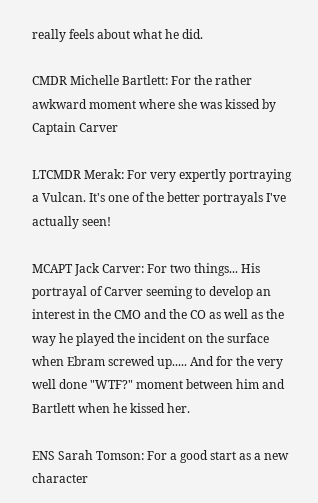really feels about what he did.

CMDR Michelle Bartlett: For the rather awkward moment where she was kissed by Captain Carver

LTCMDR Merak: For very expertly portraying a Vulcan. It's one of the better portrayals I've actually seen!

MCAPT Jack Carver: For two things... His portrayal of Carver seeming to develop an interest in the CMO and the CO as well as the way he played the incident on the surface when Ebram screwed up..... And for the very well done "WTF?" moment between him and Bartlett when he kissed her.

ENS Sarah Tomson: For a good start as a new character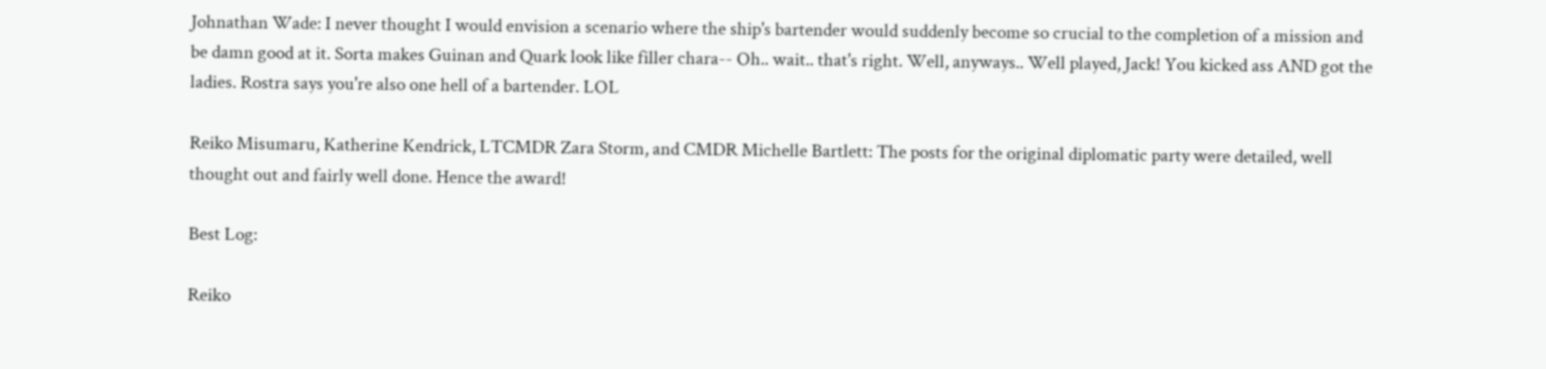Johnathan Wade: I never thought I would envision a scenario where the ship's bartender would suddenly become so crucial to the completion of a mission and be damn good at it. Sorta makes Guinan and Quark look like filler chara-- Oh.. wait.. that's right. Well, anyways.. Well played, Jack! You kicked ass AND got the ladies. Rostra says you're also one hell of a bartender. LOL

Reiko Misumaru, Katherine Kendrick, LTCMDR Zara Storm, and CMDR Michelle Bartlett: The posts for the original diplomatic party were detailed, well thought out and fairly well done. Hence the award!

Best Log:

Reiko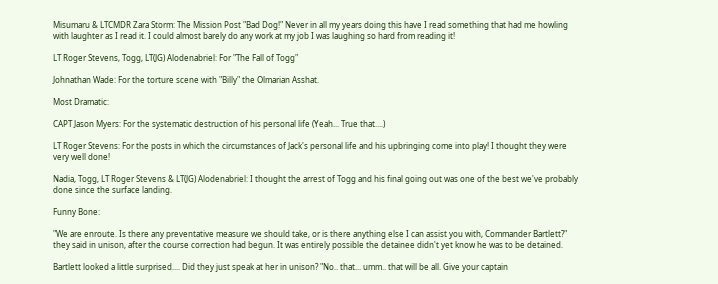Misumaru & LTCMDR Zara Storm: The Mission Post "Bad Dog!" Never in all my years doing this have I read something that had me howling with laughter as I read it. I could almost barely do any work at my job I was laughing so hard from reading it!

LT Roger Stevens, Togg, LT(JG) Alodenabriel: For "The Fall of Togg"

Johnathan Wade: For the torture scene with "Billy" the Olmarian Asshat.

Most Dramatic:

CAPT Jason Myers: For the systematic destruction of his personal life (Yeah... True that....)

LT Roger Stevens: For the posts in which the circumstances of Jack's personal life and his upbringing come into play! I thought they were very well done!

Nadia, Togg, LT Roger Stevens & LT(JG) Alodenabriel: I thought the arrest of Togg and his final going out was one of the best we've probably done since the surface landing.

Funny Bone:

"We are enroute. Is there any preventative measure we should take, or is there anything else I can assist you with, Commander Bartlett?" they said in unison, after the course correction had begun. It was entirely possible the detainee didn't yet know he was to be detained.

Bartlett looked a little surprised.... Did they just speak at her in unison? "No.. that... umm.. that will be all. Give your captain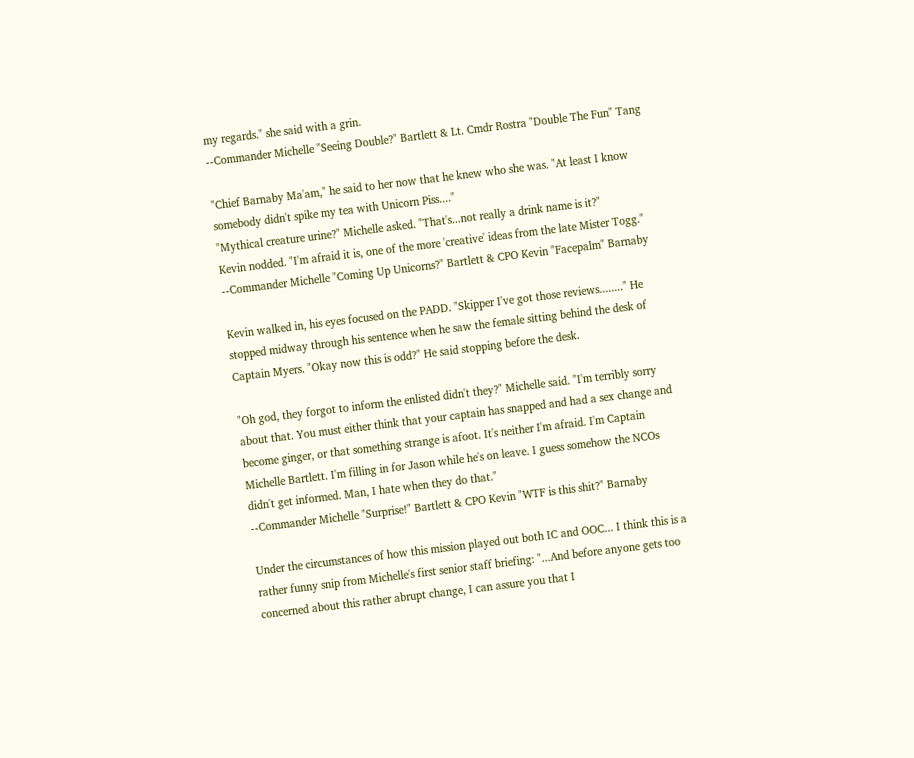my regards." she said with a grin.
--Commander Michelle "Seeing Double?" Bartlett & Lt. Cmdr Rostra "Double The Fun" Tang

"Chief Barnaby Ma'am," he said to her now that he knew who she was. "At least I know somebody didn't spike my tea with Unicorn Piss...."
"Mythical creature urine?" Michelle asked. "That's...not really a drink name is it?"
Kevin nodded. "I'm afraid it is, one of the more 'creative' ideas from the late Mister Togg."
--Commander Michelle "Coming Up Unicorns?" Bartlett & CPO Kevin "Facepalm" Barnaby

Kevin walked in, his eyes focused on the PADD. "Skipper I've got those reviews........" He stopped midway through his sentence when he saw the female sitting behind the desk of Captain Myers. "Okay now this is odd?" He said stopping before the desk.

"Oh god, they forgot to inform the enlisted didn't they?" Michelle said. "I'm terribly sorry about that. You must either think that your captain has snapped and had a sex change and become ginger, or that something strange is afoot. It's neither I'm afraid. I'm Captain Michelle Bartlett. I'm filling in for Jason while he's on leave. I guess somehow the NCOs didn't get informed. Man, I hate when they do that."
--Commander Michelle "Surprise!" Bartlett & CPO Kevin "WTF is this shit?" Barnaby

Under the circumstances of how this mission played out both IC and OOC... I think this is a rather funny snip from Michelle's first senior staff briefing: "...And before anyone gets too concerned about this rather abrupt change, I can assure you that I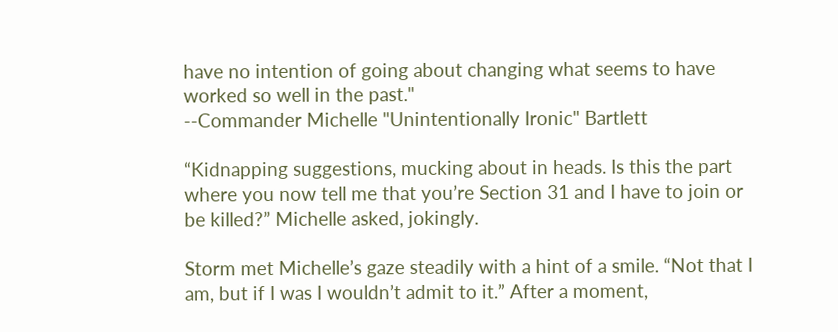have no intention of going about changing what seems to have worked so well in the past."
--Commander Michelle "Unintentionally Ironic" Bartlett

“Kidnapping suggestions, mucking about in heads. Is this the part where you now tell me that you’re Section 31 and I have to join or be killed?” Michelle asked, jokingly.

Storm met Michelle’s gaze steadily with a hint of a smile. “Not that I am, but if I was I wouldn’t admit to it.” After a moment,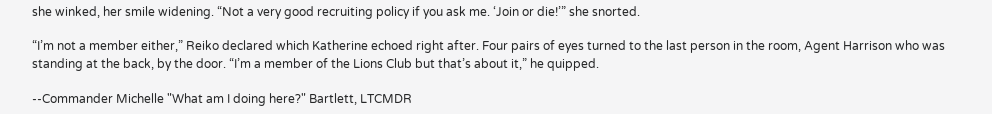she winked, her smile widening. “Not a very good recruiting policy if you ask me. ‘Join or die!’” she snorted.

“I’m not a member either,” Reiko declared which Katherine echoed right after. Four pairs of eyes turned to the last person in the room, Agent Harrison who was standing at the back, by the door. “I’m a member of the Lions Club but that’s about it,” he quipped.

--Commander Michelle "What am I doing here?" Bartlett, LTCMDR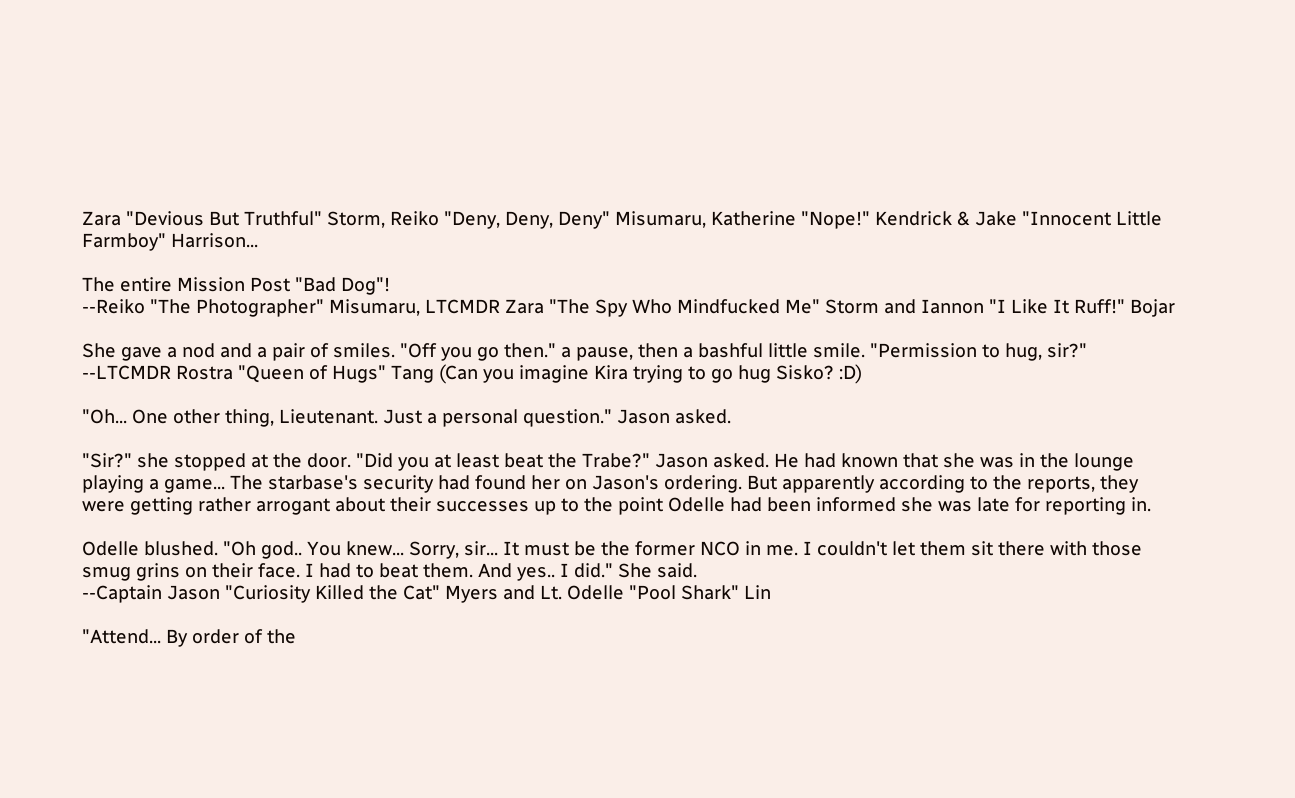Zara "Devious But Truthful" Storm, Reiko "Deny, Deny, Deny" Misumaru, Katherine "Nope!" Kendrick & Jake "Innocent Little Farmboy" Harrison...

The entire Mission Post "Bad Dog"!
--Reiko "The Photographer" Misumaru, LTCMDR Zara "The Spy Who Mindfucked Me" Storm and Iannon "I Like It Ruff!" Bojar

She gave a nod and a pair of smiles. "Off you go then." a pause, then a bashful little smile. "Permission to hug, sir?"
--LTCMDR Rostra "Queen of Hugs" Tang (Can you imagine Kira trying to go hug Sisko? :D)

"Oh... One other thing, Lieutenant. Just a personal question." Jason asked.

"Sir?" she stopped at the door. "Did you at least beat the Trabe?" Jason asked. He had known that she was in the lounge playing a game... The starbase's security had found her on Jason's ordering. But apparently according to the reports, they were getting rather arrogant about their successes up to the point Odelle had been informed she was late for reporting in.

Odelle blushed. "Oh god.. You knew... Sorry, sir... It must be the former NCO in me. I couldn't let them sit there with those smug grins on their face. I had to beat them. And yes.. I did." She said.
--Captain Jason "Curiosity Killed the Cat" Myers and Lt. Odelle "Pool Shark" Lin

"Attend... By order of the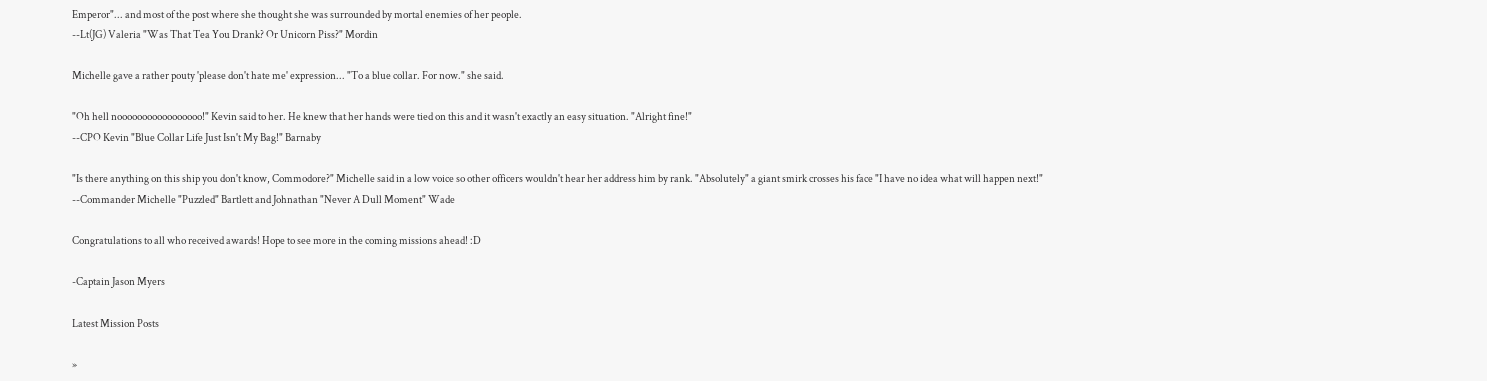Emperor"... and most of the post where she thought she was surrounded by mortal enemies of her people.
--Lt(JG) Valeria "Was That Tea You Drank? Or Unicorn Piss?" Mordin

Michelle gave a rather pouty 'please don't hate me' expression... "To a blue collar. For now." she said.

"Oh hell nooooooooooooooooo!" Kevin said to her. He knew that her hands were tied on this and it wasn't exactly an easy situation. "Alright fine!"
--CPO Kevin "Blue Collar Life Just Isn't My Bag!" Barnaby

"Is there anything on this ship you don't know, Commodore?" Michelle said in a low voice so other officers wouldn't hear her address him by rank. "Absolutely" a giant smirk crosses his face "I have no idea what will happen next!"
--Commander Michelle "Puzzled" Bartlett and Johnathan "Never A Dull Moment" Wade

Congratulations to all who received awards! Hope to see more in the coming missions ahead! :D

-Captain Jason Myers

Latest Mission Posts

»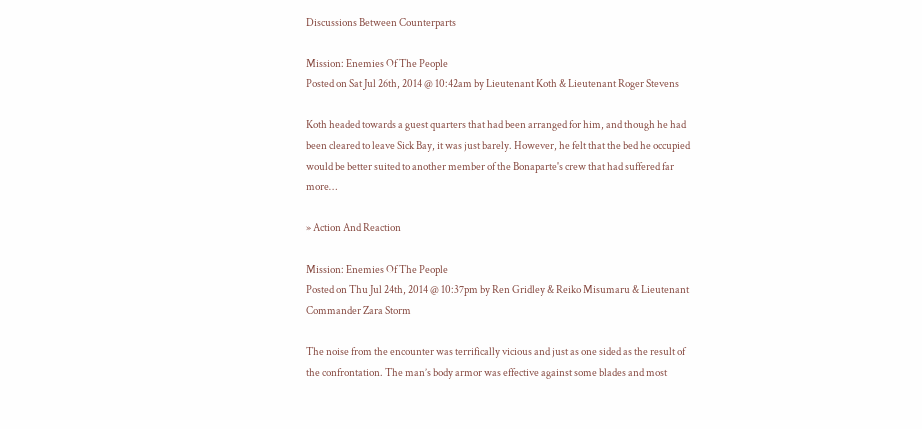Discussions Between Counterparts

Mission: Enemies Of The People
Posted on Sat Jul 26th, 2014 @ 10:42am by Lieutenant Koth & Lieutenant Roger Stevens

Koth headed towards a guest quarters that had been arranged for him, and though he had been cleared to leave Sick Bay, it was just barely. However, he felt that the bed he occupied would be better suited to another member of the Bonaparte's crew that had suffered far more…

» Action And Reaction

Mission: Enemies Of The People
Posted on Thu Jul 24th, 2014 @ 10:37pm by Ren Gridley & Reiko Misumaru & Lieutenant Commander Zara Storm

The noise from the encounter was terrifically vicious and just as one sided as the result of the confrontation. The man’s body armor was effective against some blades and most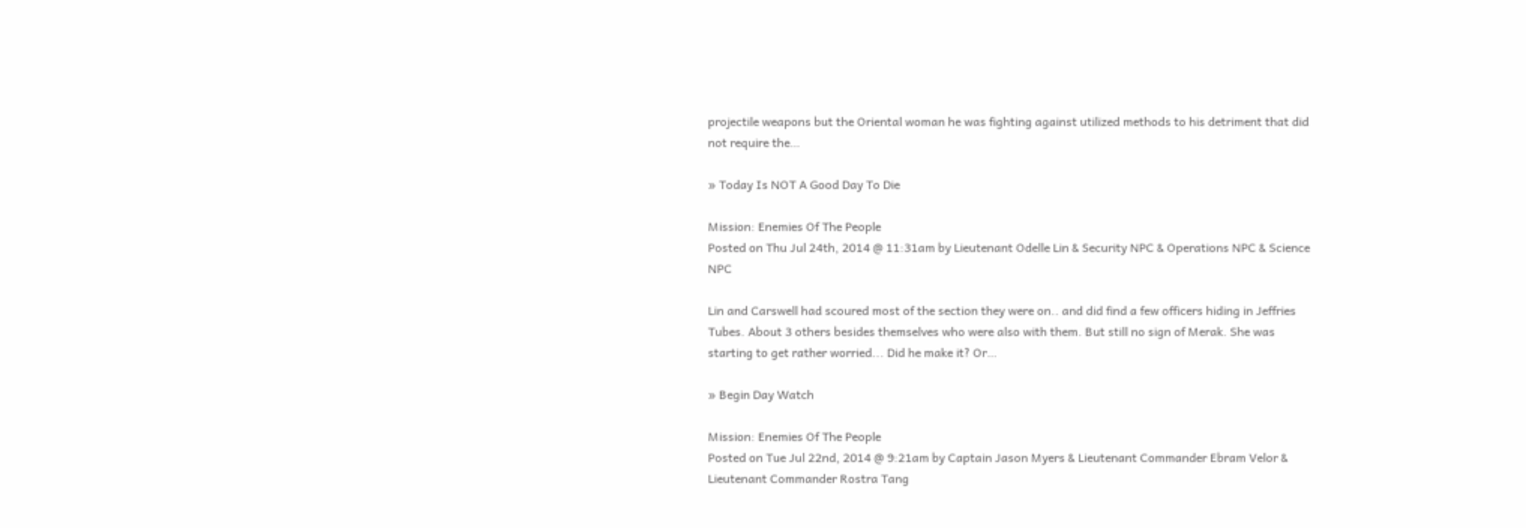projectile weapons but the Oriental woman he was fighting against utilized methods to his detriment that did not require the…

» Today Is NOT A Good Day To Die

Mission: Enemies Of The People
Posted on Thu Jul 24th, 2014 @ 11:31am by Lieutenant Odelle Lin & Security NPC & Operations NPC & Science NPC

Lin and Carswell had scoured most of the section they were on.. and did find a few officers hiding in Jeffries Tubes. About 3 others besides themselves who were also with them. But still no sign of Merak. She was starting to get rather worried... Did he make it? Or…

» Begin Day Watch

Mission: Enemies Of The People
Posted on Tue Jul 22nd, 2014 @ 9:21am by Captain Jason Myers & Lieutenant Commander Ebram Velor & Lieutenant Commander Rostra Tang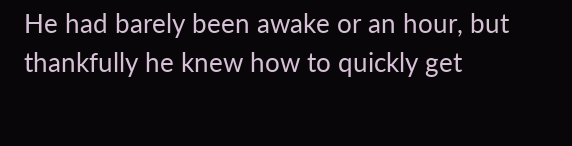He had barely been awake or an hour, but thankfully he knew how to quickly get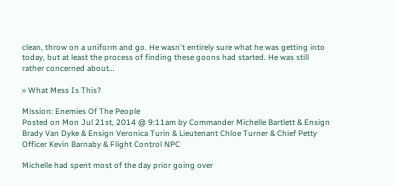clean, throw on a uniform and go. He wasn't entirely sure what he was getting into today, but at least the process of finding these goons had started. He was still rather concerned about…

» What Mess Is This?

Mission: Enemies Of The People
Posted on Mon Jul 21st, 2014 @ 9:11am by Commander Michelle Bartlett & Ensign Brady Van Dyke & Ensign Veronica Turin & Lieutenant Chloe Turner & Chief Petty Officer Kevin Barnaby & Flight Control NPC

Michelle had spent most of the day prior going over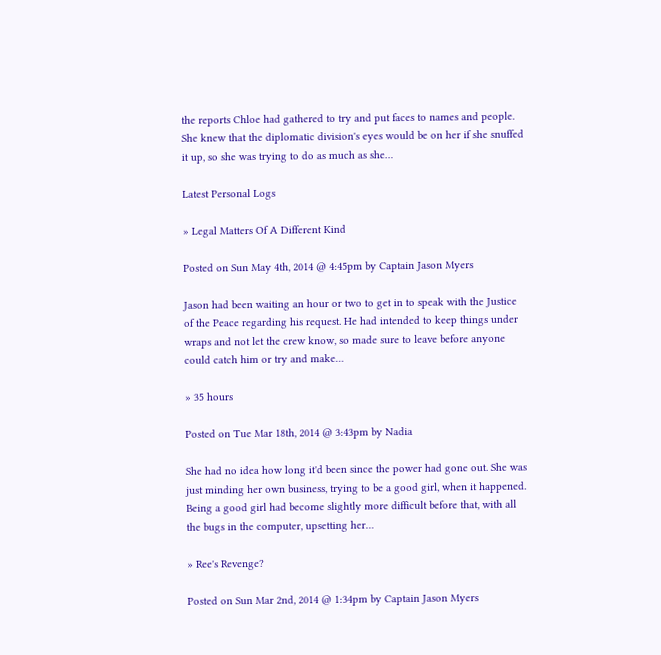the reports Chloe had gathered to try and put faces to names and people. She knew that the diplomatic division's eyes would be on her if she snuffed it up, so she was trying to do as much as she…

Latest Personal Logs

» Legal Matters Of A Different Kind

Posted on Sun May 4th, 2014 @ 4:45pm by Captain Jason Myers

Jason had been waiting an hour or two to get in to speak with the Justice of the Peace regarding his request. He had intended to keep things under wraps and not let the crew know, so made sure to leave before anyone could catch him or try and make…

» 35 hours

Posted on Tue Mar 18th, 2014 @ 3:43pm by Nadia

She had no idea how long it'd been since the power had gone out. She was just minding her own business, trying to be a good girl, when it happened. Being a good girl had become slightly more difficult before that, with all the bugs in the computer, upsetting her…

» Ree's Revenge?

Posted on Sun Mar 2nd, 2014 @ 1:34pm by Captain Jason Myers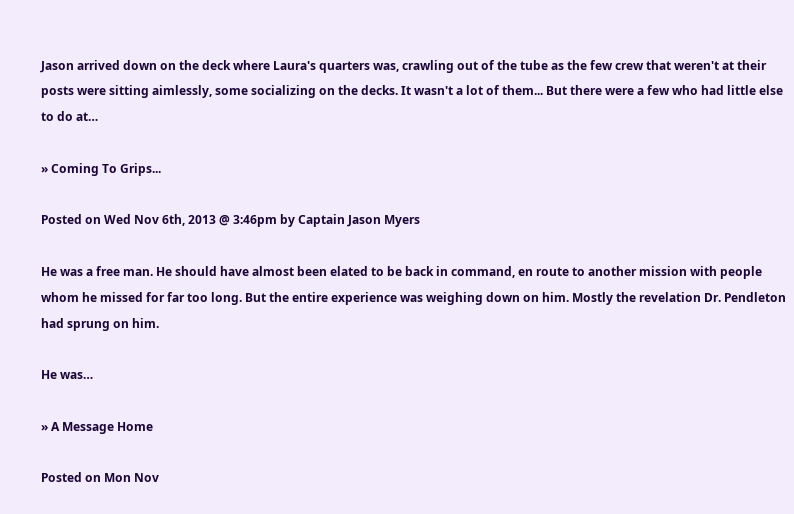Jason arrived down on the deck where Laura's quarters was, crawling out of the tube as the few crew that weren't at their posts were sitting aimlessly, some socializing on the decks. It wasn't a lot of them... But there were a few who had little else to do at…

» Coming To Grips...

Posted on Wed Nov 6th, 2013 @ 3:46pm by Captain Jason Myers

He was a free man. He should have almost been elated to be back in command, en route to another mission with people whom he missed for far too long. But the entire experience was weighing down on him. Mostly the revelation Dr. Pendleton had sprung on him.

He was…

» A Message Home

Posted on Mon Nov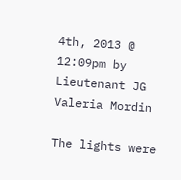4th, 2013 @ 12:09pm by Lieutenant JG Valeria Mordin

The lights were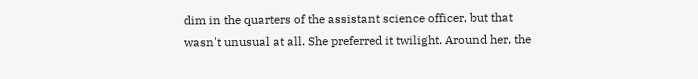dim in the quarters of the assistant science officer, but that wasn't unusual at all. She preferred it twilight. Around her, the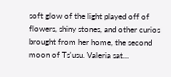soft glow of the light played off of flowers, shiny stones, and other curios brought from her home, the second moon of Ts'usu. Valeria sat…